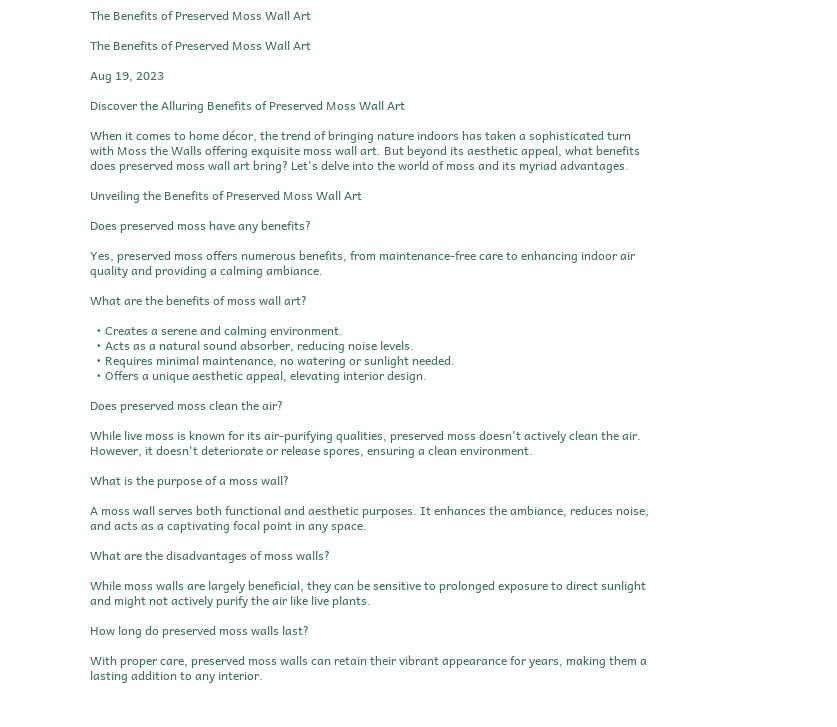The Benefits of Preserved Moss Wall Art

The Benefits of Preserved Moss Wall Art

Aug 19, 2023

Discover the Alluring Benefits of Preserved Moss Wall Art

When it comes to home décor, the trend of bringing nature indoors has taken a sophisticated turn with Moss the Walls offering exquisite moss wall art. But beyond its aesthetic appeal, what benefits does preserved moss wall art bring? Let's delve into the world of moss and its myriad advantages.

Unveiling the Benefits of Preserved Moss Wall Art

Does preserved moss have any benefits?

Yes, preserved moss offers numerous benefits, from maintenance-free care to enhancing indoor air quality and providing a calming ambiance.

What are the benefits of moss wall art?

  • Creates a serene and calming environment.
  • Acts as a natural sound absorber, reducing noise levels.
  • Requires minimal maintenance, no watering or sunlight needed.
  • Offers a unique aesthetic appeal, elevating interior design.

Does preserved moss clean the air?

While live moss is known for its air-purifying qualities, preserved moss doesn't actively clean the air. However, it doesn't deteriorate or release spores, ensuring a clean environment.

What is the purpose of a moss wall?

A moss wall serves both functional and aesthetic purposes. It enhances the ambiance, reduces noise, and acts as a captivating focal point in any space.

What are the disadvantages of moss walls?

While moss walls are largely beneficial, they can be sensitive to prolonged exposure to direct sunlight and might not actively purify the air like live plants.

How long do preserved moss walls last?

With proper care, preserved moss walls can retain their vibrant appearance for years, making them a lasting addition to any interior.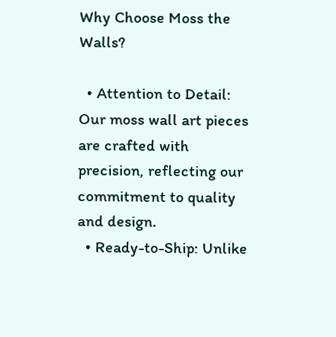Why Choose Moss the Walls?

  • Attention to Detail: Our moss wall art pieces are crafted with precision, reflecting our commitment to quality and design.
  • Ready-to-Ship: Unlike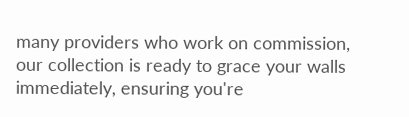many providers who work on commission, our collection is ready to grace your walls immediately, ensuring you're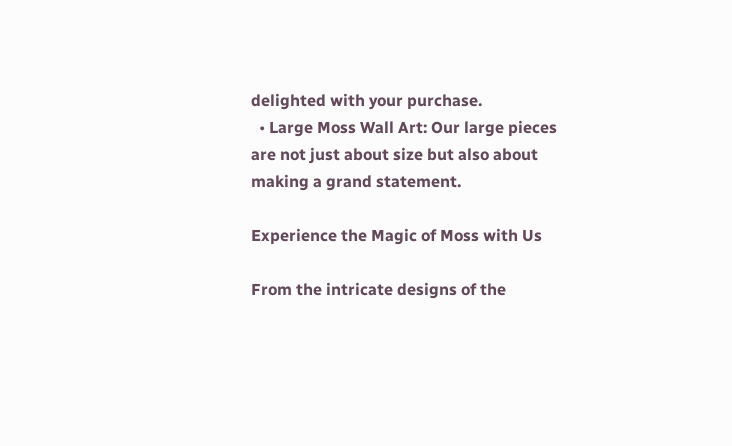delighted with your purchase.
  • Large Moss Wall Art: Our large pieces are not just about size but also about making a grand statement.

Experience the Magic of Moss with Us

From the intricate designs of the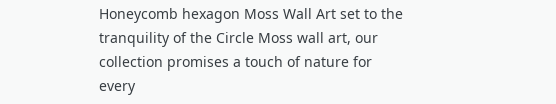Honeycomb hexagon Moss Wall Art set to the tranquility of the Circle Moss wall art, our collection promises a touch of nature for every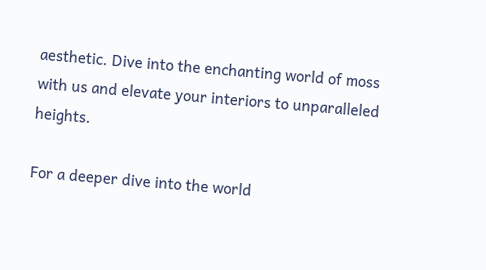aesthetic. Dive into the enchanting world of moss with us and elevate your interiors to unparalleled heights.

For a deeper dive into the world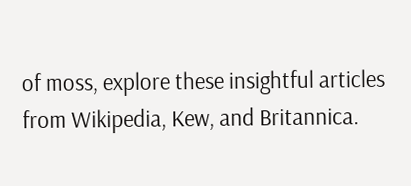of moss, explore these insightful articles from Wikipedia, Kew, and Britannica.